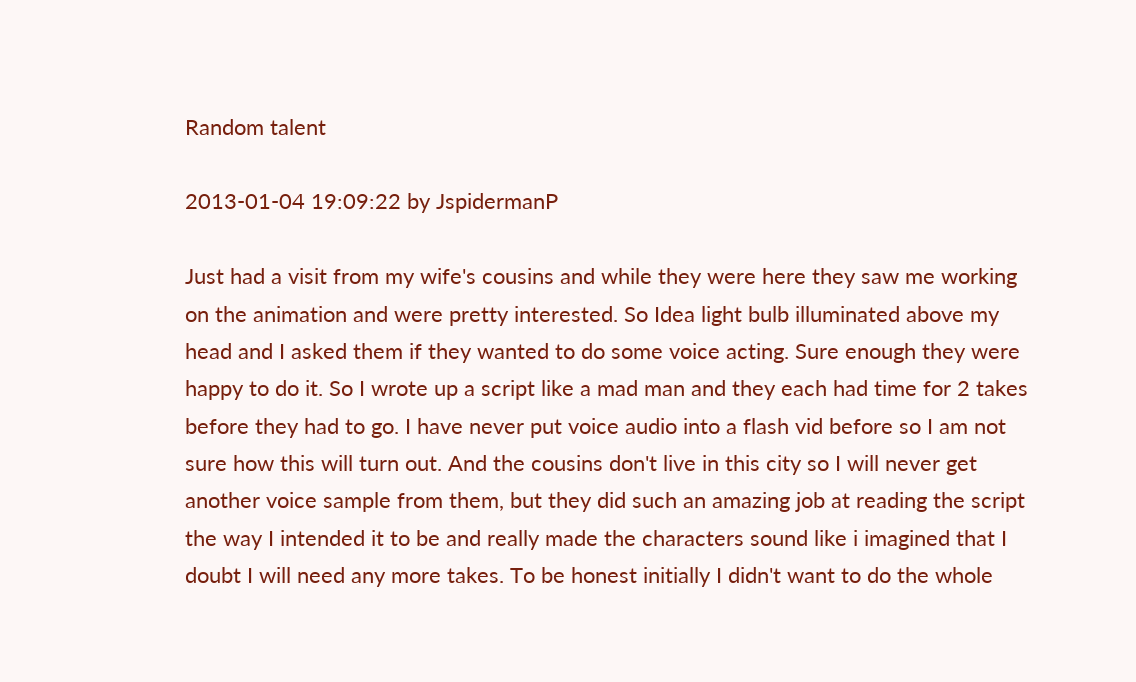Random talent

2013-01-04 19:09:22 by JspidermanP

Just had a visit from my wife's cousins and while they were here they saw me working on the animation and were pretty interested. So Idea light bulb illuminated above my head and I asked them if they wanted to do some voice acting. Sure enough they were happy to do it. So I wrote up a script like a mad man and they each had time for 2 takes before they had to go. I have never put voice audio into a flash vid before so I am not sure how this will turn out. And the cousins don't live in this city so I will never get another voice sample from them, but they did such an amazing job at reading the script the way I intended it to be and really made the characters sound like i imagined that I doubt I will need any more takes. To be honest initially I didn't want to do the whole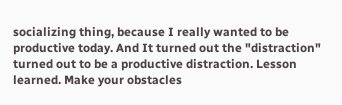socializing thing, because I really wanted to be productive today. And It turned out the "distraction" turned out to be a productive distraction. Lesson learned. Make your obstacles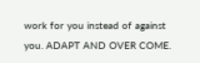work for you instead of against you. ADAPT AND OVER COME.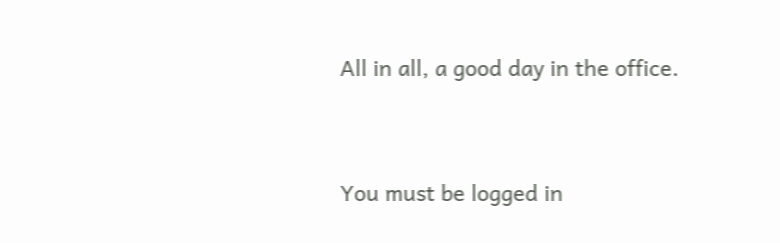All in all, a good day in the office.


You must be logged in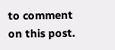to comment on this post.